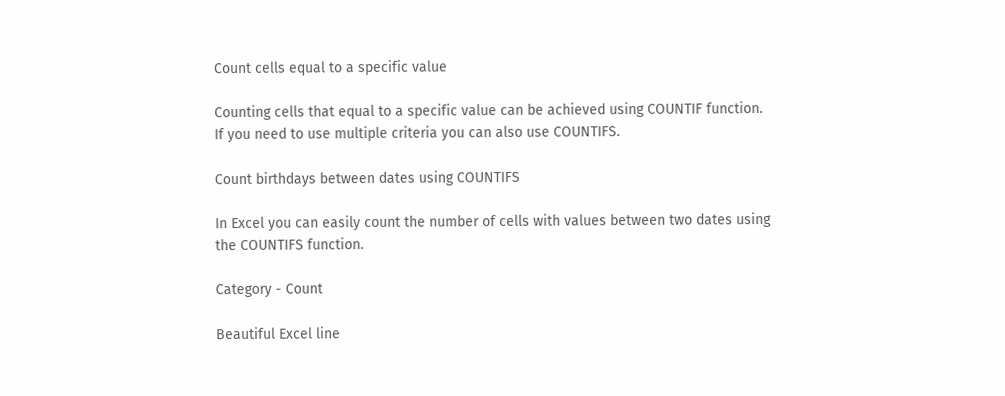Count cells equal to a specific value

Counting cells that equal to a specific value can be achieved using COUNTIF function. If you need to use multiple criteria you can also use COUNTIFS.

Count birthdays between dates using COUNTIFS

In Excel you can easily count the number of cells with values between two dates using the COUNTIFS function.

Category - Count

Beautiful Excel line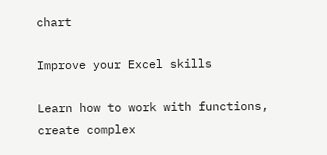chart

Improve your Excel skills

Learn how to work with functions, create complex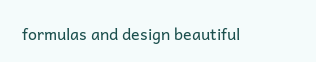formulas and design beautiful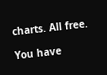charts. All free.

You have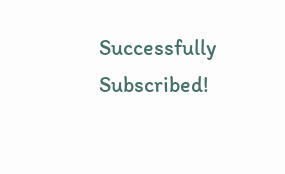Successfully Subscribed!